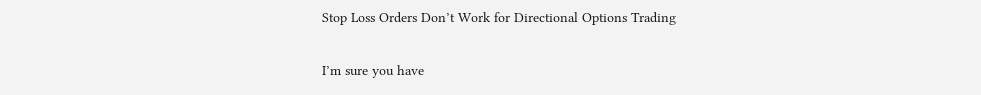Stop Loss Orders Don’t Work for Directional Options Trading

I’m sure you have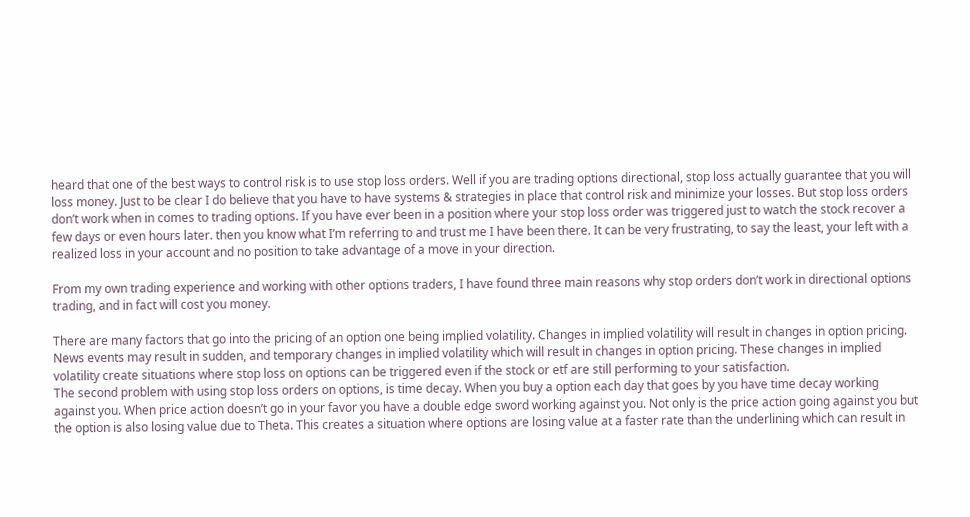heard that one of the best ways to control risk is to use stop loss orders. Well if you are trading options directional, stop loss actually guarantee that you will loss money. Just to be clear I do believe that you have to have systems & strategies in place that control risk and minimize your losses. But stop loss orders don’t work when in comes to trading options. If you have ever been in a position where your stop loss order was triggered just to watch the stock recover a few days or even hours later. then you know what I’m referring to and trust me I have been there. It can be very frustrating, to say the least, your left with a realized loss in your account and no position to take advantage of a move in your direction.

From my own trading experience and working with other options traders, I have found three main reasons why stop orders don’t work in directional options trading, and in fact will cost you money.

There are many factors that go into the pricing of an option one being implied volatility. Changes in implied volatility will result in changes in option pricing. News events may result in sudden, and temporary changes in implied volatility which will result in changes in option pricing. These changes in implied volatility create situations where stop loss on options can be triggered even if the stock or etf are still performing to your satisfaction.
The second problem with using stop loss orders on options, is time decay. When you buy a option each day that goes by you have time decay working against you. When price action doesn’t go in your favor you have a double edge sword working against you. Not only is the price action going against you but the option is also losing value due to Theta. This creates a situation where options are losing value at a faster rate than the underlining which can result in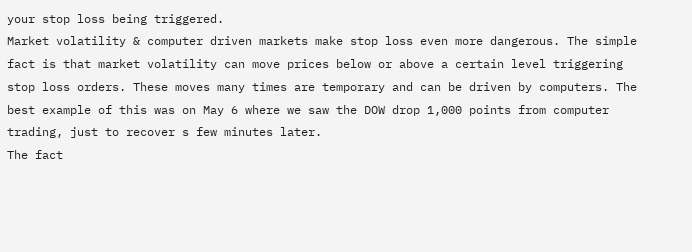your stop loss being triggered.
Market volatility & computer driven markets make stop loss even more dangerous. The simple fact is that market volatility can move prices below or above a certain level triggering stop loss orders. These moves many times are temporary and can be driven by computers. The best example of this was on May 6 where we saw the DOW drop 1,000 points from computer trading, just to recover s few minutes later.
The fact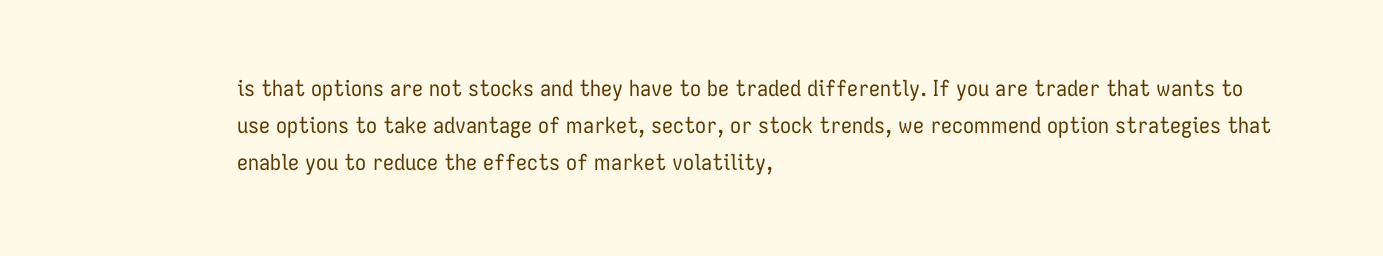is that options are not stocks and they have to be traded differently. If you are trader that wants to use options to take advantage of market, sector, or stock trends, we recommend option strategies that enable you to reduce the effects of market volatility,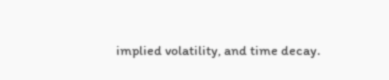implied volatility, and time decay.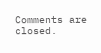Comments are closed.